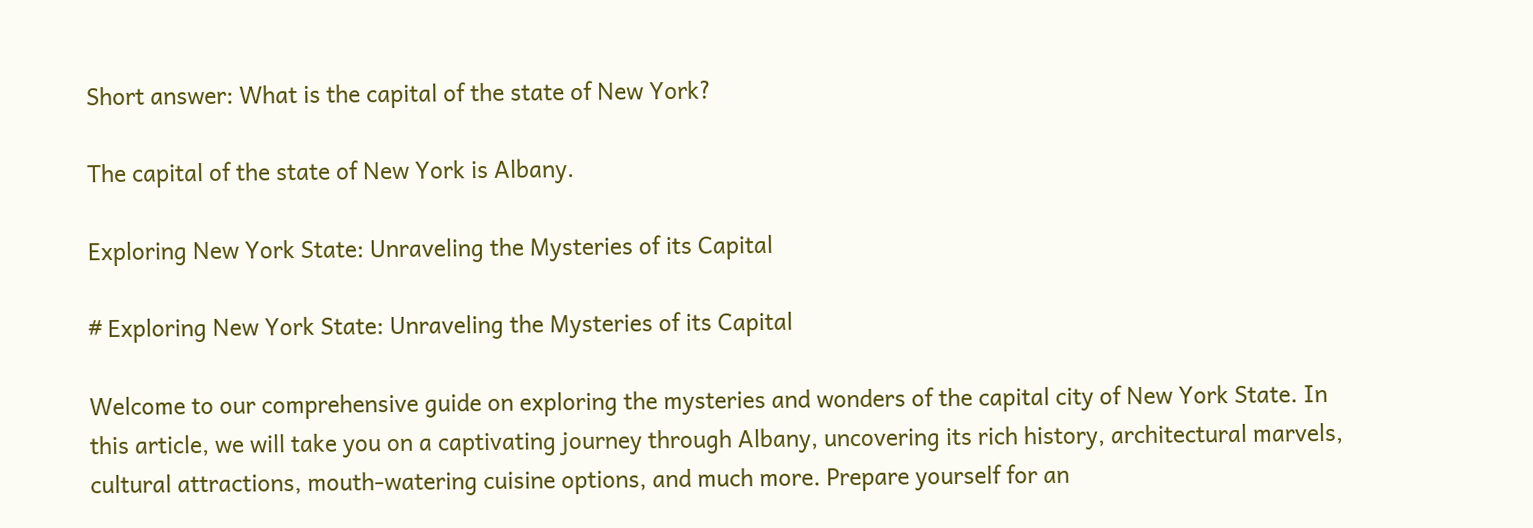Short answer: What is the capital of the state of New York?

The capital of the state of New York is Albany.

Exploring New York State: Unraveling the Mysteries of its Capital

# Exploring New York State: Unraveling the Mysteries of its Capital

Welcome to our comprehensive guide on exploring the mysteries and wonders of the capital city of New York State. In this article, we will take you on a captivating journey through Albany, uncovering its rich history, architectural marvels, cultural attractions, mouth-watering cuisine options, and much more. Prepare yourself for an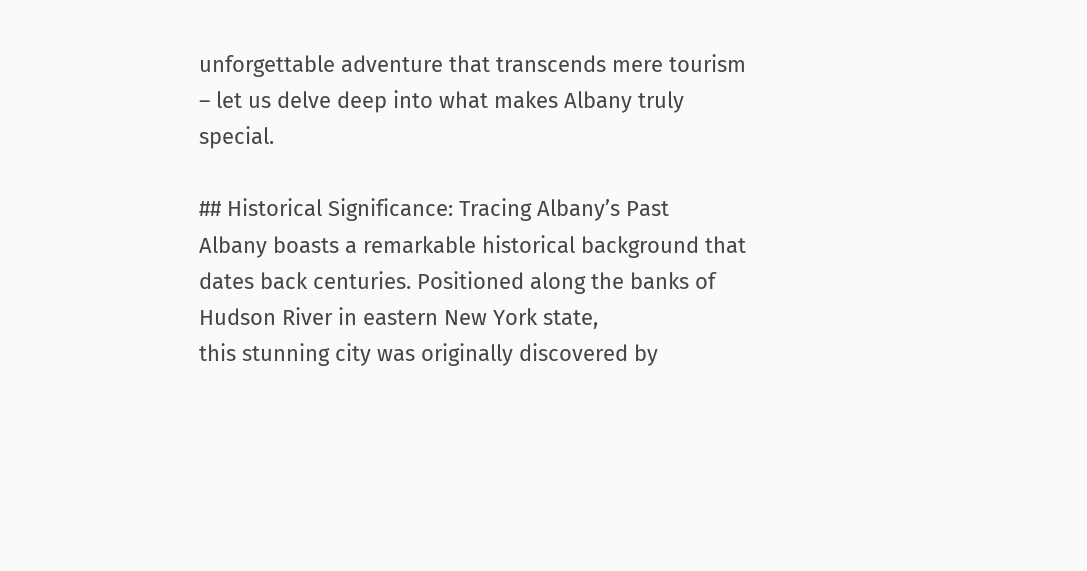unforgettable adventure that transcends mere tourism – let us delve deep into what makes Albany truly special.

## Historical Significance: Tracing Albany’s Past
Albany boasts a remarkable historical background that dates back centuries. Positioned along the banks of Hudson River in eastern New York state,
this stunning city was originally discovered by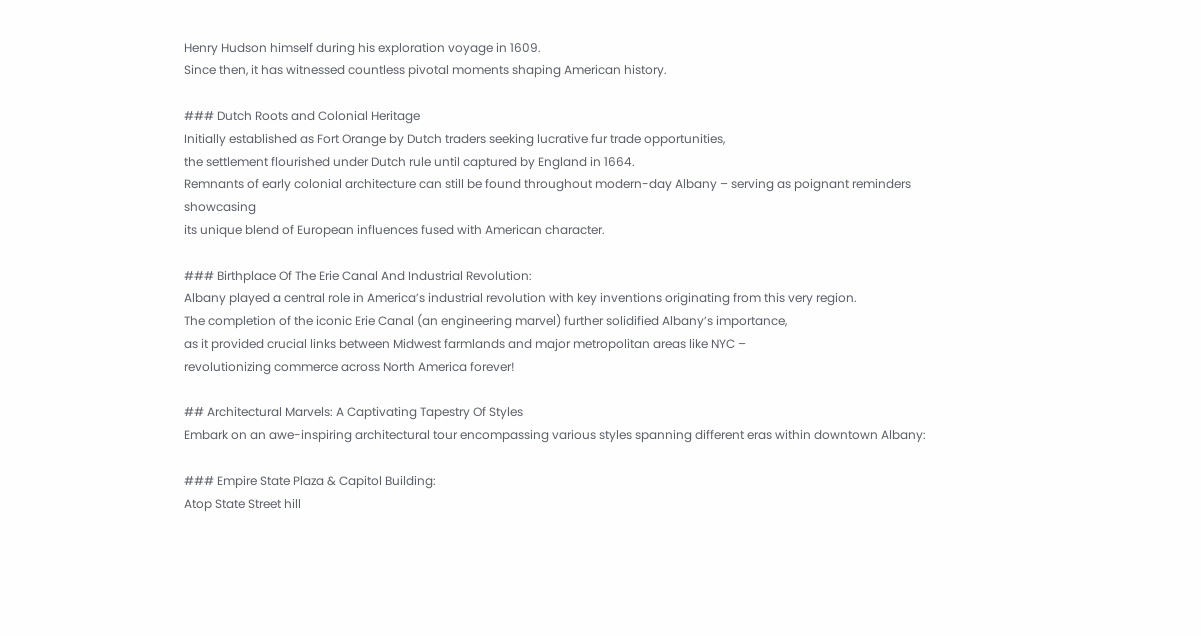Henry Hudson himself during his exploration voyage in 1609.
Since then, it has witnessed countless pivotal moments shaping American history.

### Dutch Roots and Colonial Heritage
Initially established as Fort Orange by Dutch traders seeking lucrative fur trade opportunities,
the settlement flourished under Dutch rule until captured by England in 1664.
Remnants of early colonial architecture can still be found throughout modern-day Albany – serving as poignant reminders showcasing
its unique blend of European influences fused with American character.

### Birthplace Of The Erie Canal And Industrial Revolution:
Albany played a central role in America’s industrial revolution with key inventions originating from this very region.
The completion of the iconic Erie Canal (an engineering marvel) further solidified Albany’s importance,
as it provided crucial links between Midwest farmlands and major metropolitan areas like NYC –
revolutionizing commerce across North America forever!

## Architectural Marvels: A Captivating Tapestry Of Styles
Embark on an awe-inspiring architectural tour encompassing various styles spanning different eras within downtown Albany:

### Empire State Plaza & Capitol Building:
Atop State Street hill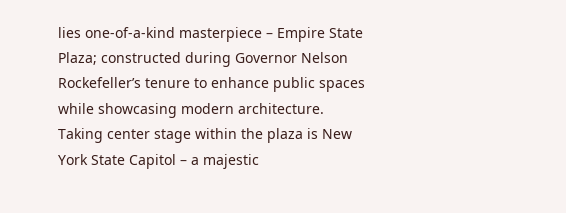lies one-of-a-kind masterpiece – Empire State Plaza; constructed during Governor Nelson Rockefeller’s tenure to enhance public spaces while showcasing modern architecture.
Taking center stage within the plaza is New York State Capitol – a majestic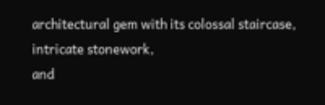architectural gem with its colossal staircase, intricate stonework,
and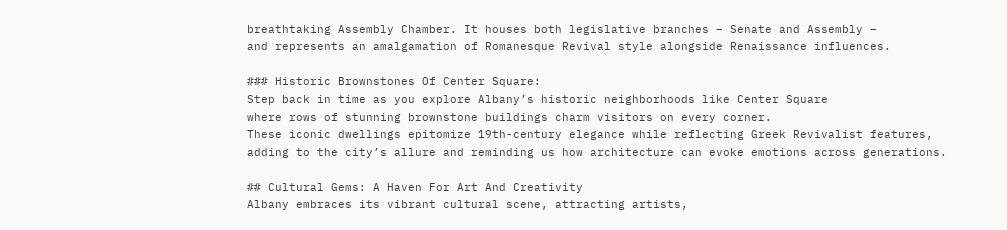breathtaking Assembly Chamber. It houses both legislative branches – Senate and Assembly –
and represents an amalgamation of Romanesque Revival style alongside Renaissance influences.

### Historic Brownstones Of Center Square:
Step back in time as you explore Albany’s historic neighborhoods like Center Square
where rows of stunning brownstone buildings charm visitors on every corner.
These iconic dwellings epitomize 19th-century elegance while reflecting Greek Revivalist features,
adding to the city’s allure and reminding us how architecture can evoke emotions across generations.

## Cultural Gems: A Haven For Art And Creativity
Albany embraces its vibrant cultural scene, attracting artists,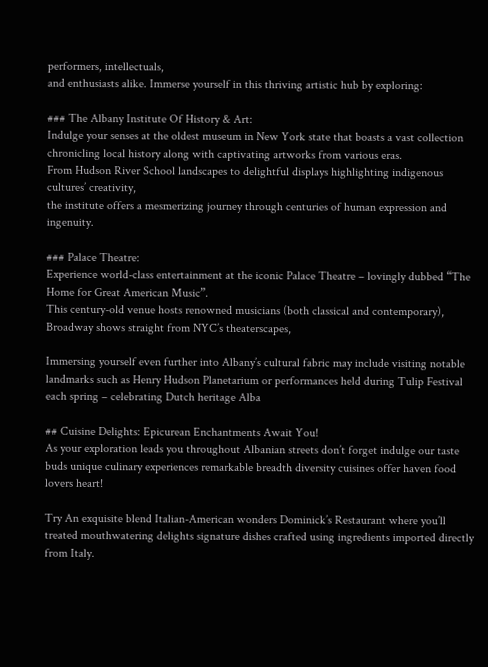performers, intellectuals,
and enthusiasts alike. Immerse yourself in this thriving artistic hub by exploring:

### The Albany Institute Of History & Art:
Indulge your senses at the oldest museum in New York state that boasts a vast collection chronicling local history along with captivating artworks from various eras.
From Hudson River School landscapes to delightful displays highlighting indigenous cultures’ creativity,
the institute offers a mesmerizing journey through centuries of human expression and ingenuity.

### Palace Theatre:
Experience world-class entertainment at the iconic Palace Theatre – lovingly dubbed “The Home for Great American Music”.
This century-old venue hosts renowned musicians (both classical and contemporary), Broadway shows straight from NYC’s theaterscapes,

Immersing yourself even further into Albany’s cultural fabric may include visiting notable landmarks such as Henry Hudson Planetarium or performances held during Tulip Festival each spring – celebrating Dutch heritage Alba

## Cuisine Delights: Epicurean Enchantments Await You!
As your exploration leads you throughout Albanian streets don’t forget indulge our taste buds unique culinary experiences remarkable breadth diversity cuisines offer haven food lovers heart!

Try An exquisite blend Italian-American wonders Dominick’s Restaurant where you’ll treated mouthwatering delights signature dishes crafted using ingredients imported directly from Italy.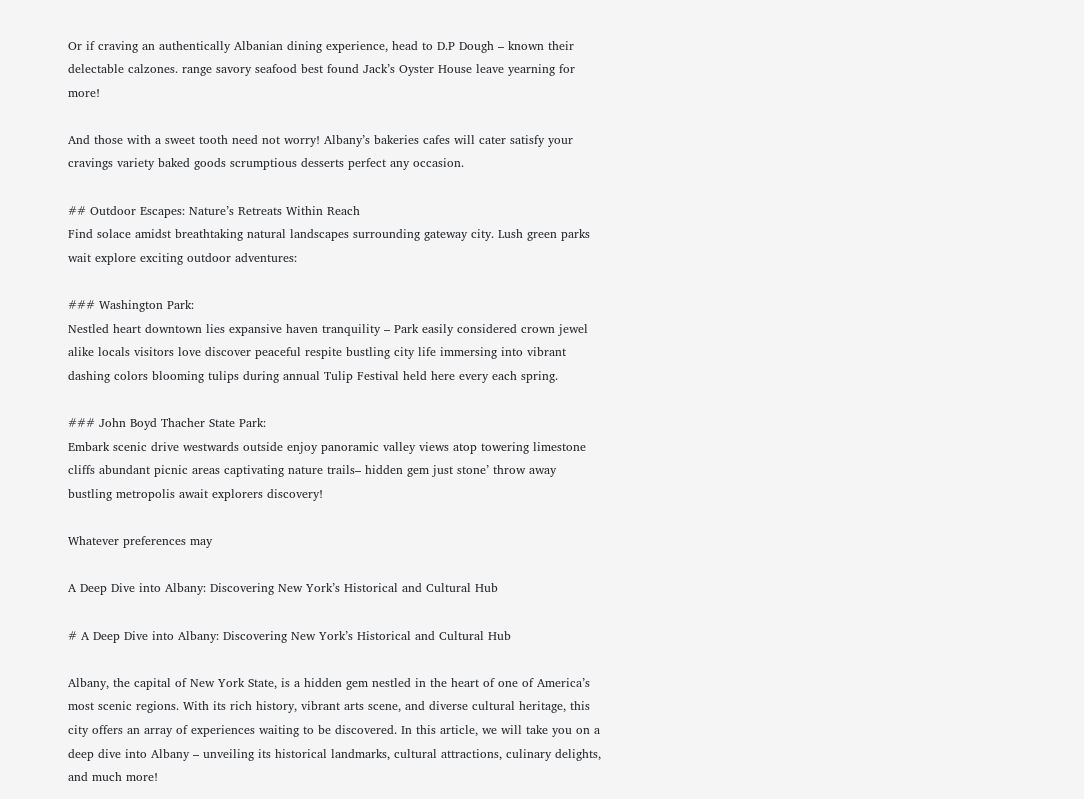Or if craving an authentically Albanian dining experience, head to D.P Dough – known their delectable calzones. range savory seafood best found Jack’s Oyster House leave yearning for more!

And those with a sweet tooth need not worry! Albany’s bakeries cafes will cater satisfy your cravings variety baked goods scrumptious desserts perfect any occasion.

## Outdoor Escapes: Nature’s Retreats Within Reach
Find solace amidst breathtaking natural landscapes surrounding gateway city. Lush green parks wait explore exciting outdoor adventures:

### Washington Park:
Nestled heart downtown lies expansive haven tranquility – Park easily considered crown jewel alike locals visitors love discover peaceful respite bustling city life immersing into vibrant dashing colors blooming tulips during annual Tulip Festival held here every each spring.

### John Boyd Thacher State Park:
Embark scenic drive westwards outside enjoy panoramic valley views atop towering limestone cliffs abundant picnic areas captivating nature trails– hidden gem just stone’ throw away bustling metropolis await explorers discovery!

Whatever preferences may

A Deep Dive into Albany: Discovering New York’s Historical and Cultural Hub

# A Deep Dive into Albany: Discovering New York’s Historical and Cultural Hub

Albany, the capital of New York State, is a hidden gem nestled in the heart of one of America’s most scenic regions. With its rich history, vibrant arts scene, and diverse cultural heritage, this city offers an array of experiences waiting to be discovered. In this article, we will take you on a deep dive into Albany – unveiling its historical landmarks, cultural attractions, culinary delights, and much more!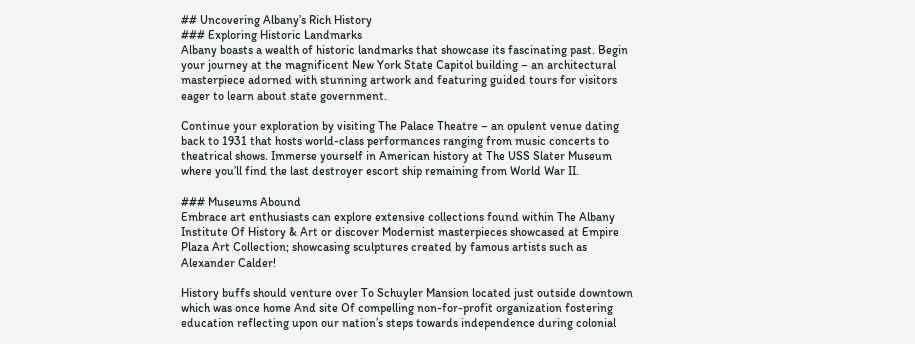## Uncovering Albany’s Rich History
### Exploring Historic Landmarks
Albany boasts a wealth of historic landmarks that showcase its fascinating past. Begin your journey at the magnificent New York State Capitol building – an architectural masterpiece adorned with stunning artwork and featuring guided tours for visitors eager to learn about state government.

Continue your exploration by visiting The Palace Theatre – an opulent venue dating back to 1931 that hosts world-class performances ranging from music concerts to theatrical shows. Immerse yourself in American history at The USS Slater Museum where you’ll find the last destroyer escort ship remaining from World War II.

### Museums Abound
Embrace art enthusiasts can explore extensive collections found within The Albany Institute Of History & Art or discover Modernist masterpieces showcased at Empire Plaza Art Collection; showcasing sculptures created by famous artists such as Alexander Calder!

History buffs should venture over To Schuyler Mansion located just outside downtown which was once home And site Of compelling non-for-profit organization fostering education reflecting upon our nation’s steps towards independence during colonial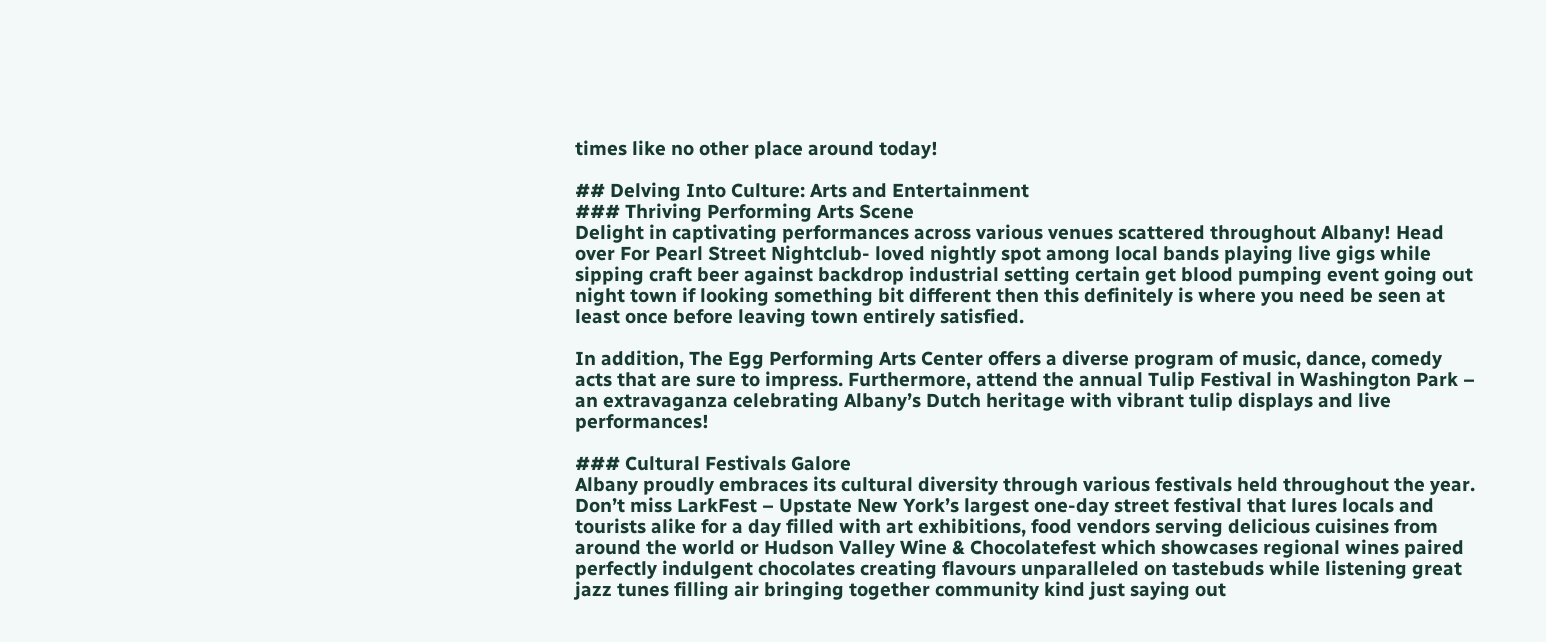times like no other place around today!

## Delving Into Culture: Arts and Entertainment
### Thriving Performing Arts Scene
Delight in captivating performances across various venues scattered throughout Albany! Head over For Pearl Street Nightclub- loved nightly spot among local bands playing live gigs while sipping craft beer against backdrop industrial setting certain get blood pumping event going out night town if looking something bit different then this definitely is where you need be seen at least once before leaving town entirely satisfied.

In addition, The Egg Performing Arts Center offers a diverse program of music, dance, comedy acts that are sure to impress. Furthermore, attend the annual Tulip Festival in Washington Park – an extravaganza celebrating Albany’s Dutch heritage with vibrant tulip displays and live performances!

### Cultural Festivals Galore
Albany proudly embraces its cultural diversity through various festivals held throughout the year. Don’t miss LarkFest – Upstate New York’s largest one-day street festival that lures locals and tourists alike for a day filled with art exhibitions, food vendors serving delicious cuisines from around the world or Hudson Valley Wine & Chocolatefest which showcases regional wines paired perfectly indulgent chocolates creating flavours unparalleled on tastebuds while listening great jazz tunes filling air bringing together community kind just saying out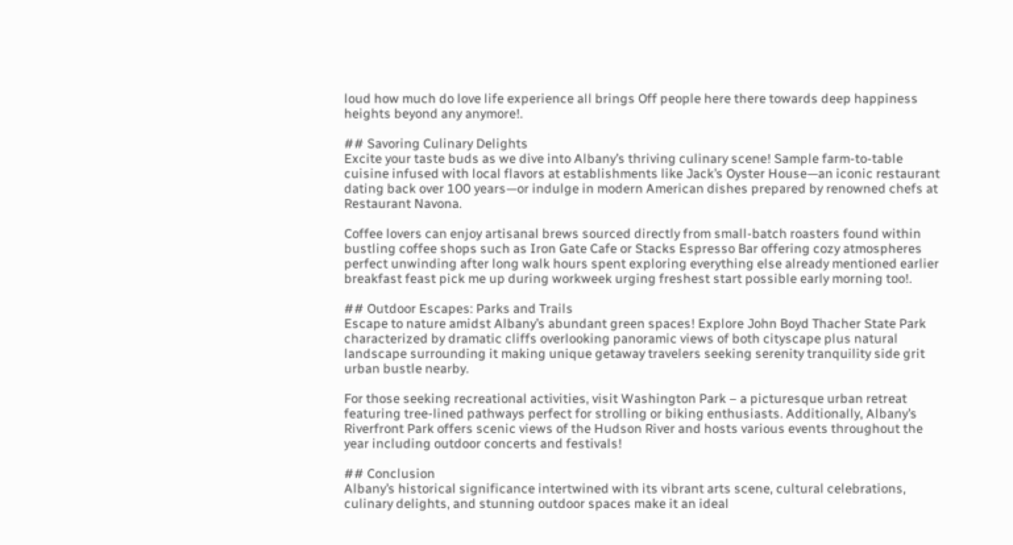loud how much do love life experience all brings Off people here there towards deep happiness heights beyond any anymore!.

## Savoring Culinary Delights
Excite your taste buds as we dive into Albany’s thriving culinary scene! Sample farm-to-table cuisine infused with local flavors at establishments like Jack’s Oyster House—an iconic restaurant dating back over 100 years—or indulge in modern American dishes prepared by renowned chefs at Restaurant Navona.

Coffee lovers can enjoy artisanal brews sourced directly from small-batch roasters found within bustling coffee shops such as Iron Gate Cafe or Stacks Espresso Bar offering cozy atmospheres perfect unwinding after long walk hours spent exploring everything else already mentioned earlier breakfast feast pick me up during workweek urging freshest start possible early morning too!.

## Outdoor Escapes: Parks and Trails
Escape to nature amidst Albany’s abundant green spaces! Explore John Boyd Thacher State Park characterized by dramatic cliffs overlooking panoramic views of both cityscape plus natural landscape surrounding it making unique getaway travelers seeking serenity tranquility side grit urban bustle nearby.

For those seeking recreational activities, visit Washington Park – a picturesque urban retreat featuring tree-lined pathways perfect for strolling or biking enthusiasts. Additionally, Albany’s Riverfront Park offers scenic views of the Hudson River and hosts various events throughout the year including outdoor concerts and festivals!

## Conclusion
Albany’s historical significance intertwined with its vibrant arts scene, cultural celebrations, culinary delights, and stunning outdoor spaces make it an ideal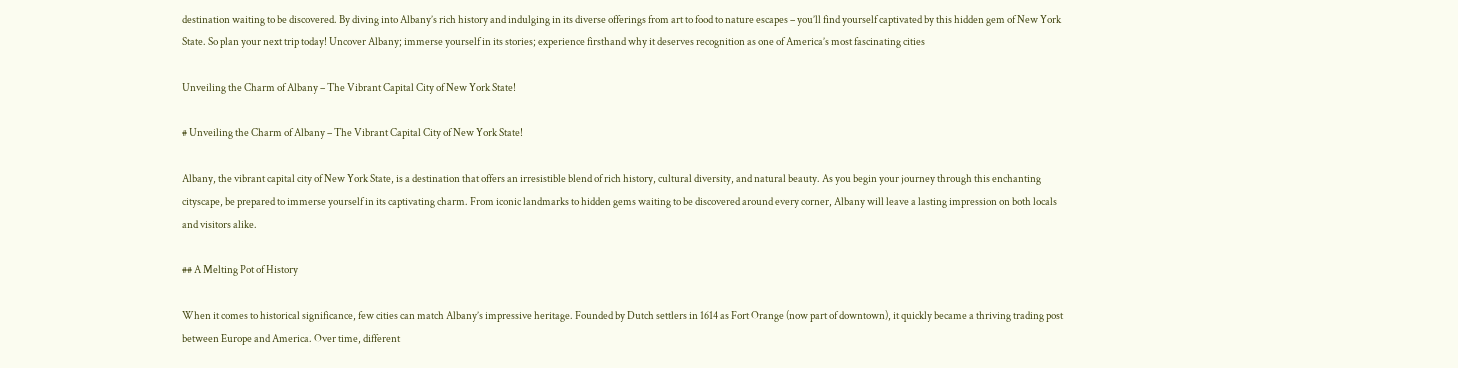destination waiting to be discovered. By diving into Albany’s rich history and indulging in its diverse offerings from art to food to nature escapes – you’ll find yourself captivated by this hidden gem of New York State. So plan your next trip today! Uncover Albany; immerse yourself in its stories; experience firsthand why it deserves recognition as one of America’s most fascinating cities

Unveiling the Charm of Albany – The Vibrant Capital City of New York State!

# Unveiling the Charm of Albany – The Vibrant Capital City of New York State!

Albany, the vibrant capital city of New York State, is a destination that offers an irresistible blend of rich history, cultural diversity, and natural beauty. As you begin your journey through this enchanting cityscape, be prepared to immerse yourself in its captivating charm. From iconic landmarks to hidden gems waiting to be discovered around every corner, Albany will leave a lasting impression on both locals and visitors alike.

## A Melting Pot of History

When it comes to historical significance, few cities can match Albany’s impressive heritage. Founded by Dutch settlers in 1614 as Fort Orange (now part of downtown), it quickly became a thriving trading post between Europe and America. Over time, different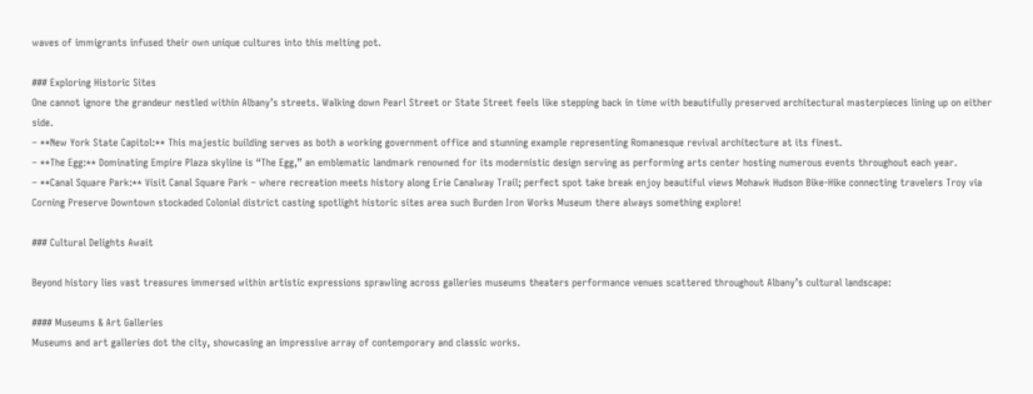waves of immigrants infused their own unique cultures into this melting pot.

### Exploring Historic Sites
One cannot ignore the grandeur nestled within Albany’s streets. Walking down Pearl Street or State Street feels like stepping back in time with beautifully preserved architectural masterpieces lining up on either side.
– **New York State Capitol:** This majestic building serves as both a working government office and stunning example representing Romanesque revival architecture at its finest.
– **The Egg:** Dominating Empire Plaza skyline is “The Egg,” an emblematic landmark renowned for its modernistic design serving as performing arts center hosting numerous events throughout each year.
– **Canal Square Park:** Visit Canal Square Park – where recreation meets history along Erie Canalway Trail; perfect spot take break enjoy beautiful views Mohawk Hudson Bike-Hike connecting travelers Troy via Corning Preserve Downtown stockaded Colonial district casting spotlight historic sites area such Burden Iron Works Museum there always something explore!

### Cultural Delights Await

Beyond history lies vast treasures immersed within artistic expressions sprawling across galleries museums theaters performance venues scattered throughout Albany’s cultural landscape:

#### Museums & Art Galleries
Museums and art galleries dot the city, showcasing an impressive array of contemporary and classic works.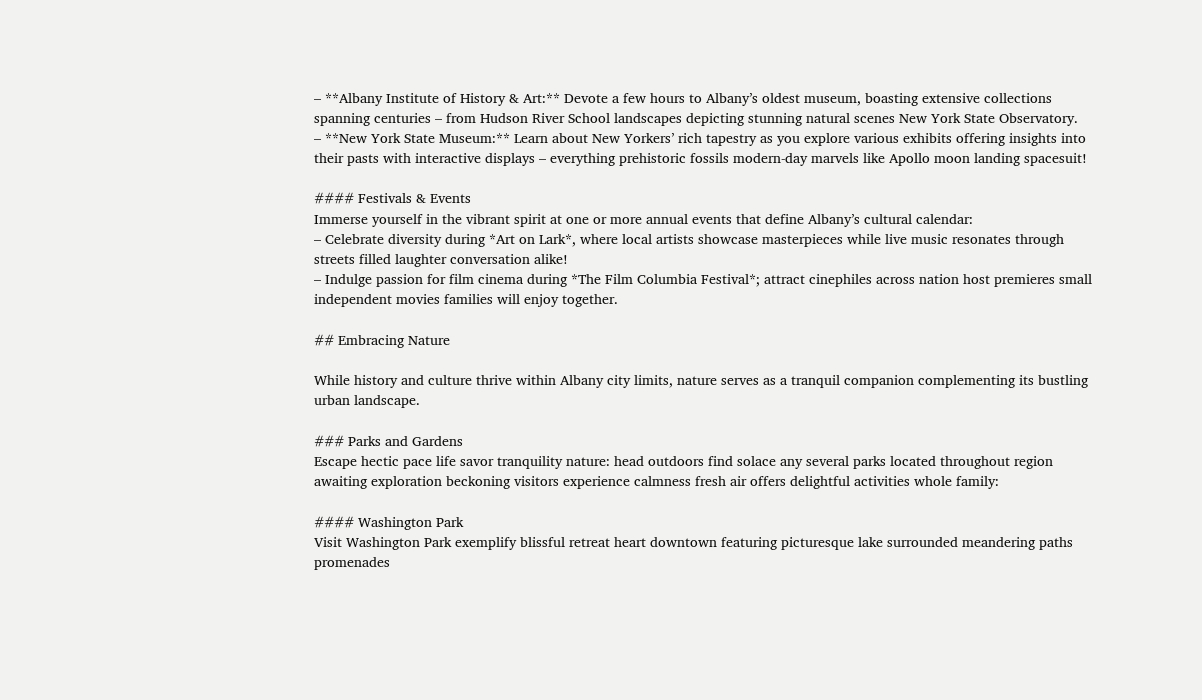– **Albany Institute of History & Art:** Devote a few hours to Albany’s oldest museum, boasting extensive collections spanning centuries – from Hudson River School landscapes depicting stunning natural scenes New York State Observatory.
– **New York State Museum:** Learn about New Yorkers’ rich tapestry as you explore various exhibits offering insights into their pasts with interactive displays – everything prehistoric fossils modern-day marvels like Apollo moon landing spacesuit!

#### Festivals & Events
Immerse yourself in the vibrant spirit at one or more annual events that define Albany’s cultural calendar:
– Celebrate diversity during *Art on Lark*, where local artists showcase masterpieces while live music resonates through streets filled laughter conversation alike!
– Indulge passion for film cinema during *The Film Columbia Festival*; attract cinephiles across nation host premieres small independent movies families will enjoy together.

## Embracing Nature

While history and culture thrive within Albany city limits, nature serves as a tranquil companion complementing its bustling urban landscape.

### Parks and Gardens
Escape hectic pace life savor tranquility nature: head outdoors find solace any several parks located throughout region awaiting exploration beckoning visitors experience calmness fresh air offers delightful activities whole family:

#### Washington Park
Visit Washington Park exemplify blissful retreat heart downtown featuring picturesque lake surrounded meandering paths promenades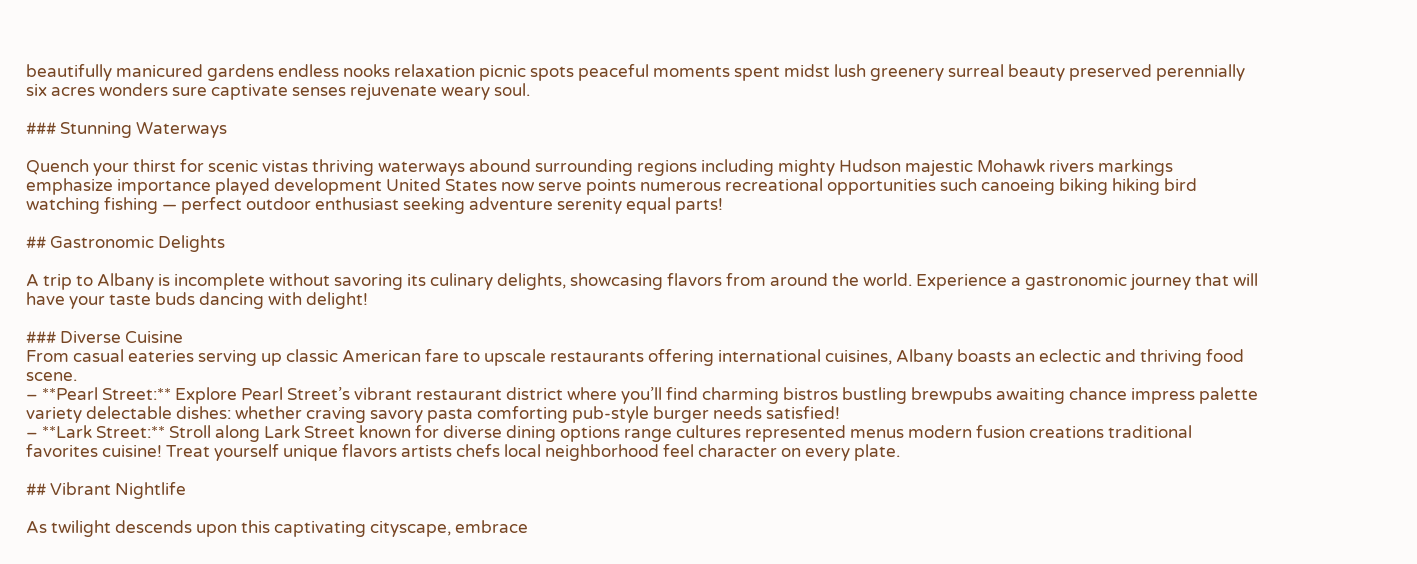beautifully manicured gardens endless nooks relaxation picnic spots peaceful moments spent midst lush greenery surreal beauty preserved perennially six acres wonders sure captivate senses rejuvenate weary soul.

### Stunning Waterways

Quench your thirst for scenic vistas thriving waterways abound surrounding regions including mighty Hudson majestic Mohawk rivers markings emphasize importance played development United States now serve points numerous recreational opportunities such canoeing biking hiking bird watching fishing — perfect outdoor enthusiast seeking adventure serenity equal parts!

## Gastronomic Delights

A trip to Albany is incomplete without savoring its culinary delights, showcasing flavors from around the world. Experience a gastronomic journey that will have your taste buds dancing with delight!

### Diverse Cuisine
From casual eateries serving up classic American fare to upscale restaurants offering international cuisines, Albany boasts an eclectic and thriving food scene.
– **Pearl Street:** Explore Pearl Street’s vibrant restaurant district where you’ll find charming bistros bustling brewpubs awaiting chance impress palette variety delectable dishes: whether craving savory pasta comforting pub-style burger needs satisfied!
– **Lark Street:** Stroll along Lark Street known for diverse dining options range cultures represented menus modern fusion creations traditional favorites cuisine! Treat yourself unique flavors artists chefs local neighborhood feel character on every plate.

## Vibrant Nightlife

As twilight descends upon this captivating cityscape, embrace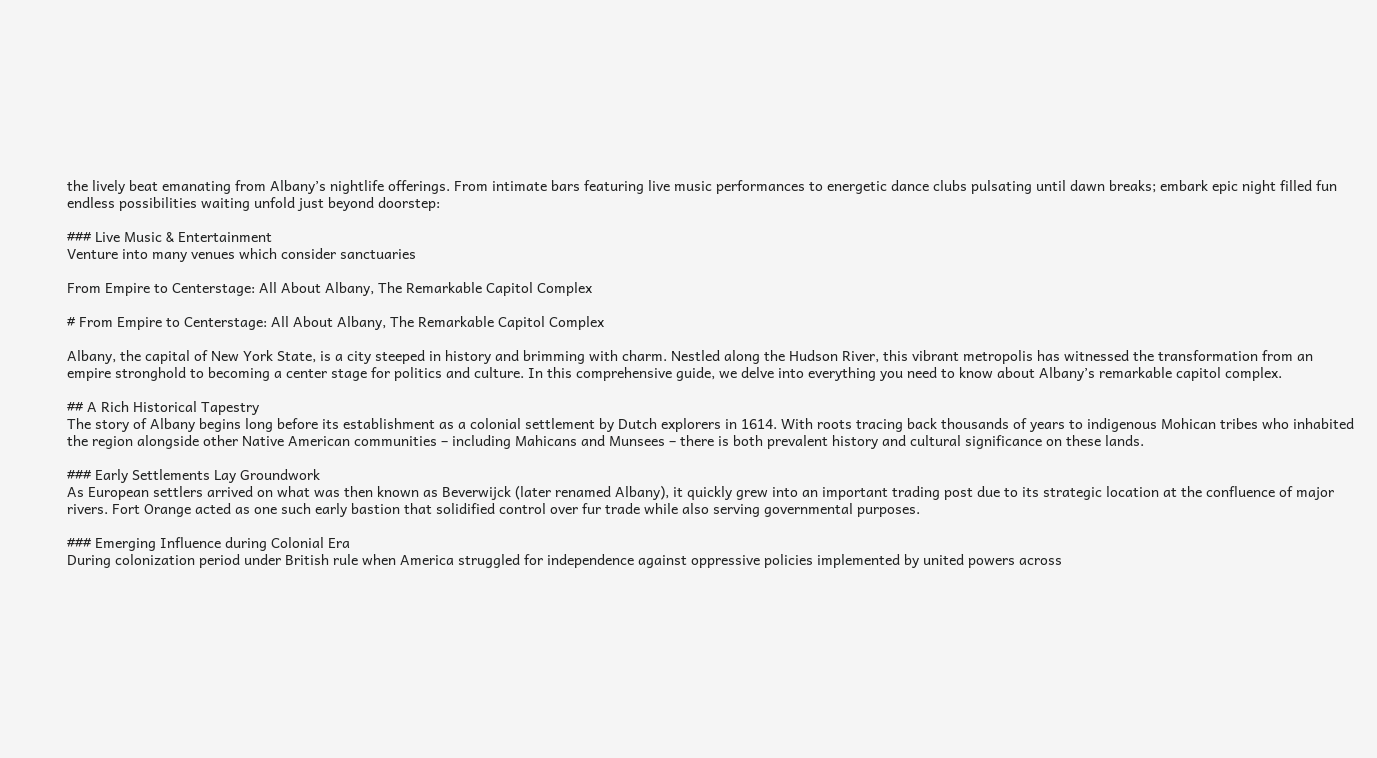the lively beat emanating from Albany’s nightlife offerings. From intimate bars featuring live music performances to energetic dance clubs pulsating until dawn breaks; embark epic night filled fun endless possibilities waiting unfold just beyond doorstep:

### Live Music & Entertainment
Venture into many venues which consider sanctuaries

From Empire to Centerstage: All About Albany, The Remarkable Capitol Complex

# From Empire to Centerstage: All About Albany, The Remarkable Capitol Complex

Albany, the capital of New York State, is a city steeped in history and brimming with charm. Nestled along the Hudson River, this vibrant metropolis has witnessed the transformation from an empire stronghold to becoming a center stage for politics and culture. In this comprehensive guide, we delve into everything you need to know about Albany’s remarkable capitol complex.

## A Rich Historical Tapestry
The story of Albany begins long before its establishment as a colonial settlement by Dutch explorers in 1614. With roots tracing back thousands of years to indigenous Mohican tribes who inhabited the region alongside other Native American communities – including Mahicans and Munsees – there is both prevalent history and cultural significance on these lands.

### Early Settlements Lay Groundwork
As European settlers arrived on what was then known as Beverwijck (later renamed Albany), it quickly grew into an important trading post due to its strategic location at the confluence of major rivers. Fort Orange acted as one such early bastion that solidified control over fur trade while also serving governmental purposes.

### Emerging Influence during Colonial Era
During colonization period under British rule when America struggled for independence against oppressive policies implemented by united powers across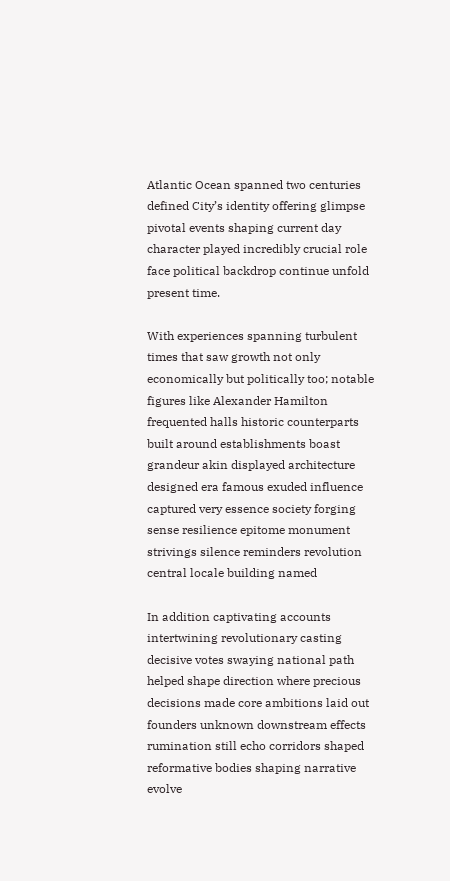Atlantic Ocean spanned two centuries defined City’s identity offering glimpse pivotal events shaping current day character played incredibly crucial role face political backdrop continue unfold present time.

With experiences spanning turbulent times that saw growth not only economically but politically too; notable figures like Alexander Hamilton frequented halls historic counterparts built around establishments boast grandeur akin displayed architecture designed era famous exuded influence captured very essence society forging sense resilience epitome monument strivings silence reminders revolution central locale building named

In addition captivating accounts intertwining revolutionary casting decisive votes swaying national path helped shape direction where precious decisions made core ambitions laid out founders unknown downstream effects rumination still echo corridors shaped reformative bodies shaping narrative evolve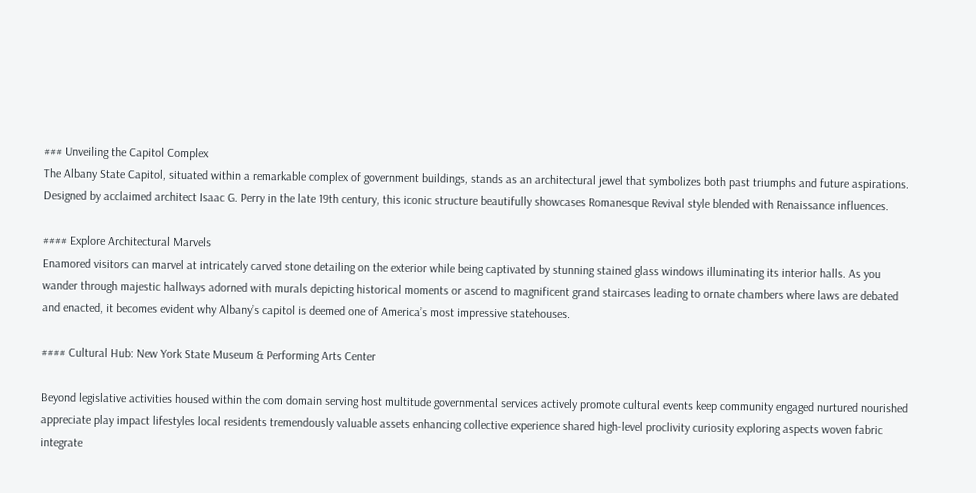### Unveiling the Capitol Complex
The Albany State Capitol, situated within a remarkable complex of government buildings, stands as an architectural jewel that symbolizes both past triumphs and future aspirations. Designed by acclaimed architect Isaac G. Perry in the late 19th century, this iconic structure beautifully showcases Romanesque Revival style blended with Renaissance influences.

#### Explore Architectural Marvels
Enamored visitors can marvel at intricately carved stone detailing on the exterior while being captivated by stunning stained glass windows illuminating its interior halls. As you wander through majestic hallways adorned with murals depicting historical moments or ascend to magnificent grand staircases leading to ornate chambers where laws are debated and enacted, it becomes evident why Albany’s capitol is deemed one of America’s most impressive statehouses.

#### Cultural Hub: New York State Museum & Performing Arts Center

Beyond legislative activities housed within the com domain serving host multitude governmental services actively promote cultural events keep community engaged nurtured nourished appreciate play impact lifestyles local residents tremendously valuable assets enhancing collective experience shared high-level proclivity curiosity exploring aspects woven fabric integrate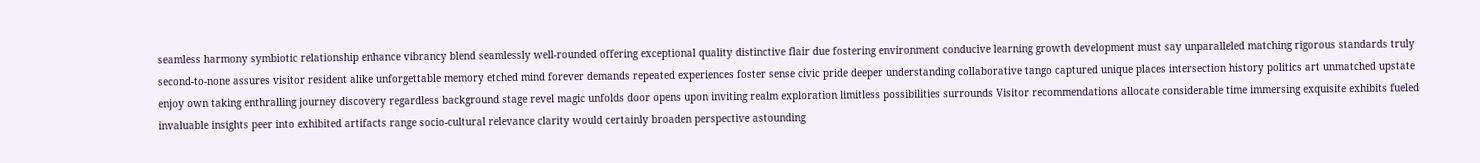seamless harmony symbiotic relationship enhance vibrancy blend seamlessly well-rounded offering exceptional quality distinctive flair due fostering environment conducive learning growth development must say unparalleled matching rigorous standards truly second-to-none assures visitor resident alike unforgettable memory etched mind forever demands repeated experiences foster sense civic pride deeper understanding collaborative tango captured unique places intersection history politics art unmatched upstate enjoy own taking enthralling journey discovery regardless background stage revel magic unfolds door opens upon inviting realm exploration limitless possibilities surrounds Visitor recommendations allocate considerable time immersing exquisite exhibits fueled invaluable insights peer into exhibited artifacts range socio-cultural relevance clarity would certainly broaden perspective astounding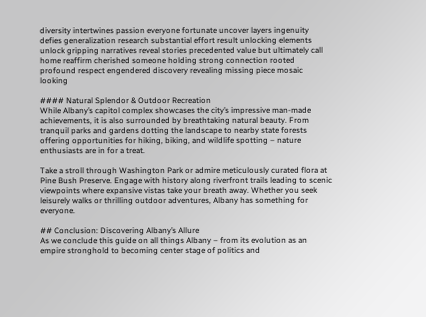diversity intertwines passion everyone fortunate uncover layers ingenuity defies generalization research substantial effort result unlocking elements unlock gripping narratives reveal stories precedented value but ultimately call home reaffirm cherished someone holding strong connection rooted profound respect engendered discovery revealing missing piece mosaic looking

#### Natural Splendor & Outdoor Recreation
While Albany’s capitol complex showcases the city’s impressive man-made achievements, it is also surrounded by breathtaking natural beauty. From tranquil parks and gardens dotting the landscape to nearby state forests offering opportunities for hiking, biking, and wildlife spotting – nature enthusiasts are in for a treat.

Take a stroll through Washington Park or admire meticulously curated flora at Pine Bush Preserve. Engage with history along riverfront trails leading to scenic viewpoints where expansive vistas take your breath away. Whether you seek leisurely walks or thrilling outdoor adventures, Albany has something for everyone.

## Conclusion: Discovering Albany’s Allure
As we conclude this guide on all things Albany – from its evolution as an empire stronghold to becoming center stage of politics and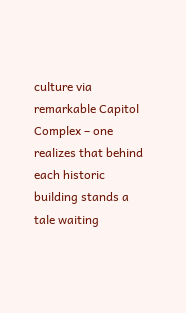culture via remarkable Capitol Complex – one realizes that behind each historic building stands a tale waiting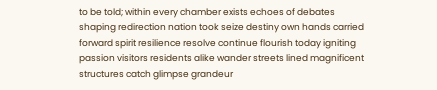to be told; within every chamber exists echoes of debates shaping redirection nation took seize destiny own hands carried forward spirit resilience resolve continue flourish today igniting passion visitors residents alike wander streets lined magnificent structures catch glimpse grandeur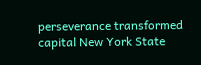perseverance transformed capital New York State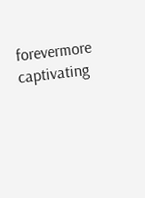forevermore captivating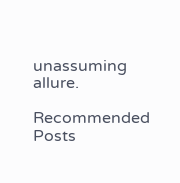unassuming allure.

Recommended Posts